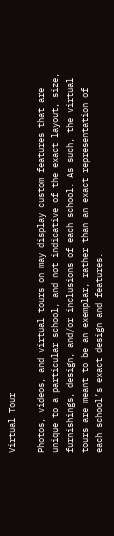Virtual Tour

Photos, videos, and virtual tours on may display custom features that are unique to a particular school, and not indicative of the exact layout, size, furnishings, design, and/or inclusions of each school. As such, the virtual tours are meant to be an exemplar, rather than an exact representation of each school’s exact design and features.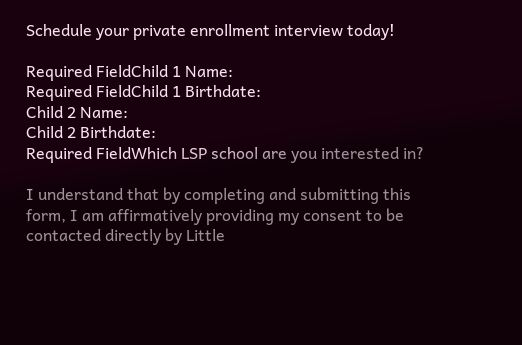Schedule your private enrollment interview today!

Required FieldChild 1 Name:
Required FieldChild 1 Birthdate:
Child 2 Name:
Child 2 Birthdate:
Required FieldWhich LSP school are you interested in?

I understand that by completing and submitting this form, I am affirmatively providing my consent to be contacted directly by Little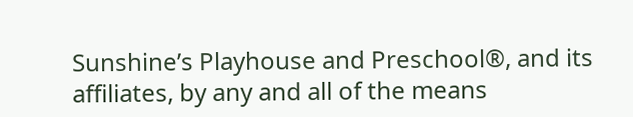Sunshine’s Playhouse and Preschool®, and its affiliates, by any and all of the means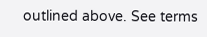outlined above. See terms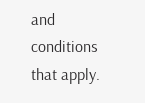and conditions that apply.